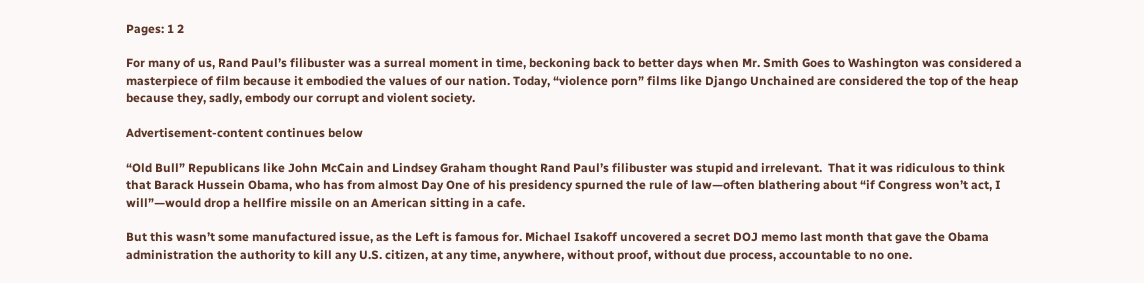Pages: 1 2

For many of us, Rand Paul’s filibuster was a surreal moment in time, beckoning back to better days when Mr. Smith Goes to Washington was considered a masterpiece of film because it embodied the values of our nation. Today, “violence porn” films like Django Unchained are considered the top of the heap because they, sadly, embody our corrupt and violent society.

Advertisement-content continues below

“Old Bull” Republicans like John McCain and Lindsey Graham thought Rand Paul’s filibuster was stupid and irrelevant.  That it was ridiculous to think that Barack Hussein Obama, who has from almost Day One of his presidency spurned the rule of law—often blathering about “if Congress won’t act, I will”—would drop a hellfire missile on an American sitting in a cafe.

But this wasn’t some manufactured issue, as the Left is famous for. Michael Isakoff uncovered a secret DOJ memo last month that gave the Obama administration the authority to kill any U.S. citizen, at any time, anywhere, without proof, without due process, accountable to no one.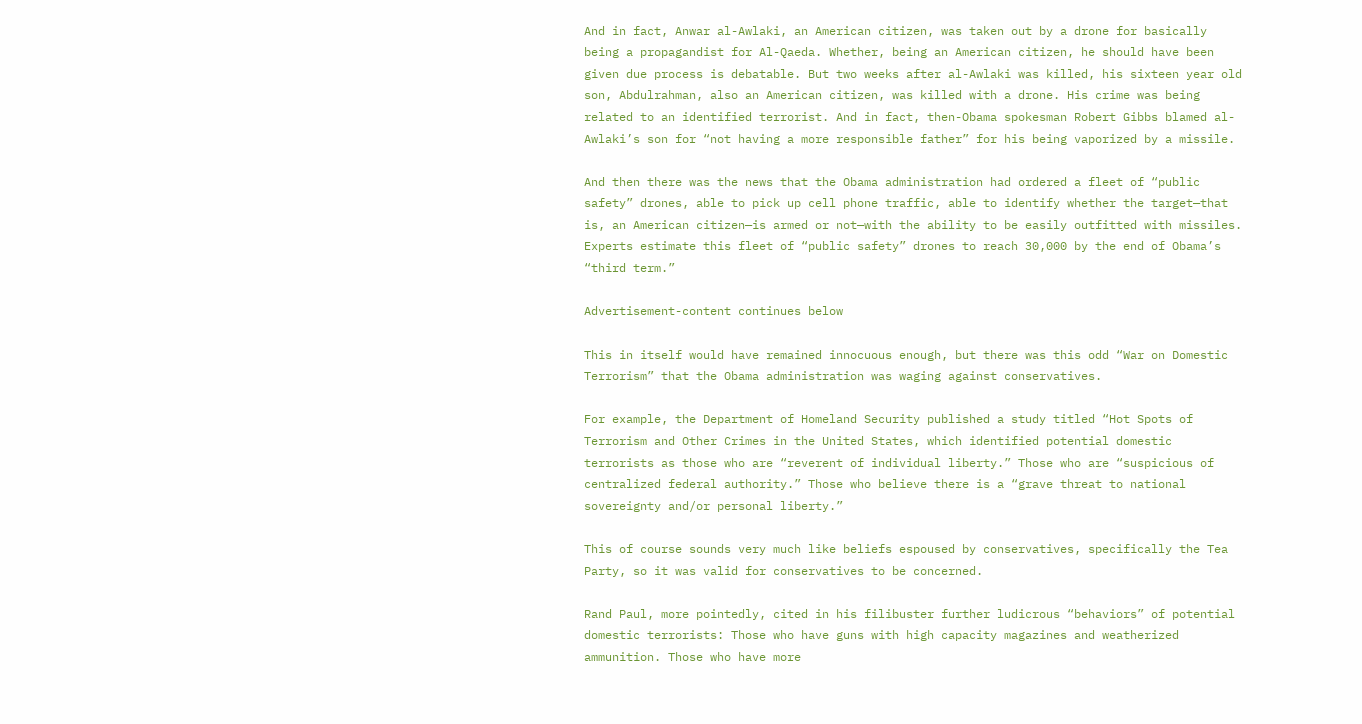And in fact, Anwar al-Awlaki, an American citizen, was taken out by a drone for basically being a propagandist for Al-Qaeda. Whether, being an American citizen, he should have been given due process is debatable. But two weeks after al-Awlaki was killed, his sixteen year old son, Abdulrahman, also an American citizen, was killed with a drone. His crime was being related to an identified terrorist. And in fact, then-Obama spokesman Robert Gibbs blamed al-Awlaki’s son for “not having a more responsible father” for his being vaporized by a missile.

And then there was the news that the Obama administration had ordered a fleet of “public safety” drones, able to pick up cell phone traffic, able to identify whether the target—that is, an American citizen—is armed or not—with the ability to be easily outfitted with missiles.  Experts estimate this fleet of “public safety” drones to reach 30,000 by the end of Obama’s “third term.”

Advertisement-content continues below

This in itself would have remained innocuous enough, but there was this odd “War on Domestic Terrorism” that the Obama administration was waging against conservatives.

For example, the Department of Homeland Security published a study titled “Hot Spots of Terrorism and Other Crimes in the United States, which identified potential domestic terrorists as those who are “reverent of individual liberty.” Those who are “suspicious of centralized federal authority.” Those who believe there is a “grave threat to national sovereignty and/or personal liberty.”

This of course sounds very much like beliefs espoused by conservatives, specifically the Tea Party, so it was valid for conservatives to be concerned.

Rand Paul, more pointedly, cited in his filibuster further ludicrous “behaviors” of potential domestic terrorists: Those who have guns with high capacity magazines and weatherized ammunition. Those who have more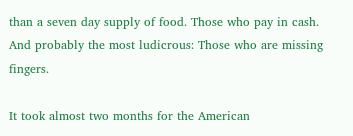than a seven day supply of food. Those who pay in cash. And probably the most ludicrous: Those who are missing fingers.

It took almost two months for the American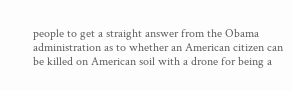people to get a straight answer from the Obama administration as to whether an American citizen can be killed on American soil with a drone for being a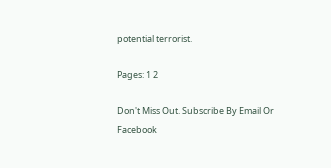potential terrorist.

Pages: 1 2

Don't Miss Out. Subscribe By Email Or Facebook